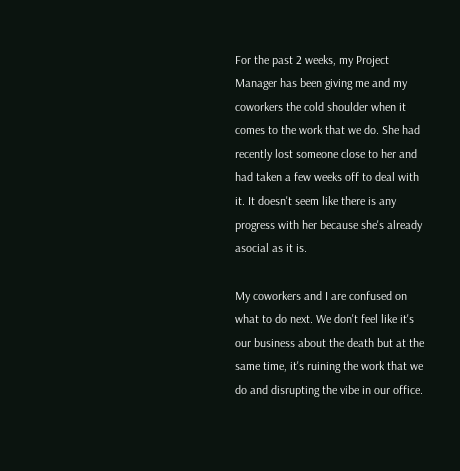For the past 2 weeks, my Project Manager has been giving me and my coworkers the cold shoulder when it comes to the work that we do. She had recently lost someone close to her and had taken a few weeks off to deal with it. It doesn't seem like there is any progress with her because she's already asocial as it is.

My coworkers and I are confused on what to do next. We don't feel like it's our business about the death but at the same time, it's ruining the work that we do and disrupting the vibe in our office.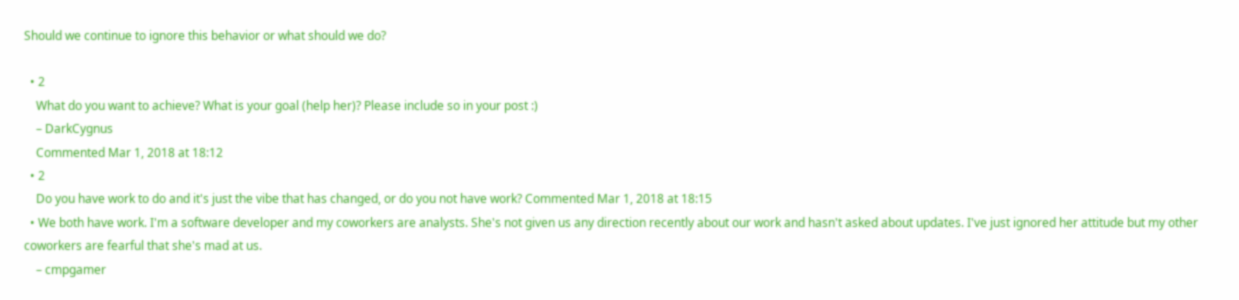Should we continue to ignore this behavior or what should we do?

  • 2
    What do you want to achieve? What is your goal (help her)? Please include so in your post :)
    – DarkCygnus
    Commented Mar 1, 2018 at 18:12
  • 2
    Do you have work to do and it's just the vibe that has changed, or do you not have work? Commented Mar 1, 2018 at 18:15
  • We both have work. I'm a software developer and my coworkers are analysts. She's not given us any direction recently about our work and hasn't asked about updates. I've just ignored her attitude but my other coworkers are fearful that she's mad at us.
    – cmpgamer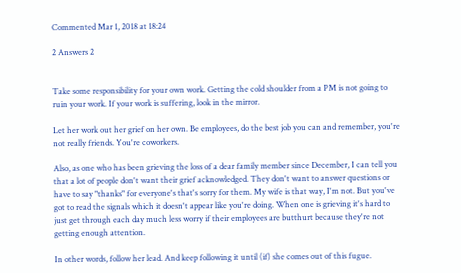Commented Mar 1, 2018 at 18:24

2 Answers 2


Take some responsibility for your own work. Getting the cold shoulder from a PM is not going to ruin your work. If your work is suffering, look in the mirror.

Let her work out her grief on her own. Be employees, do the best job you can and remember, you're not really friends. You're coworkers.

Also, as one who has been grieving the loss of a dear family member since December, I can tell you that a lot of people don't want their grief acknowledged. They don't want to answer questions or have to say "thanks" for everyone's that's sorry for them. My wife is that way, I'm not. But you've got to read the signals which it doesn't appear like you're doing. When one is grieving it's hard to just get through each day much less worry if their employees are butthurt because they're not getting enough attention.

In other words, follow her lead. And keep following it until (if) she comes out of this fugue.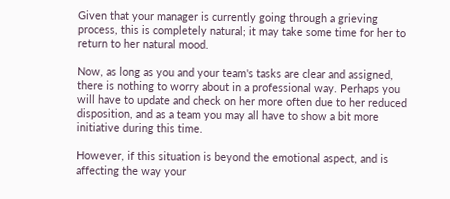Given that your manager is currently going through a grieving process, this is completely natural; it may take some time for her to return to her natural mood.

Now, as long as you and your team's tasks are clear and assigned, there is nothing to worry about in a professional way. Perhaps you will have to update and check on her more often due to her reduced disposition, and as a team you may all have to show a bit more initiative during this time.

However, if this situation is beyond the emotional aspect, and is affecting the way your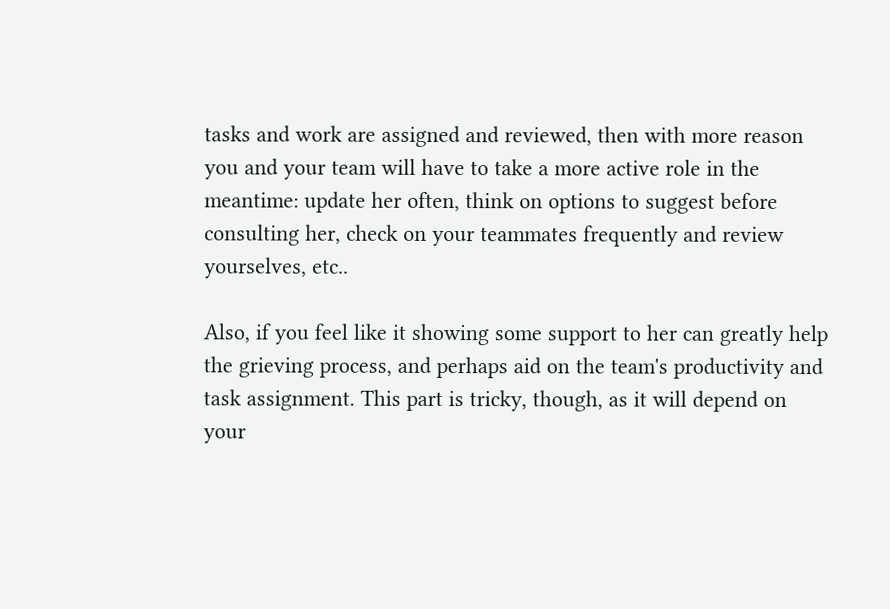tasks and work are assigned and reviewed, then with more reason you and your team will have to take a more active role in the meantime: update her often, think on options to suggest before consulting her, check on your teammates frequently and review yourselves, etc..

Also, if you feel like it showing some support to her can greatly help the grieving process, and perhaps aid on the team's productivity and task assignment. This part is tricky, though, as it will depend on your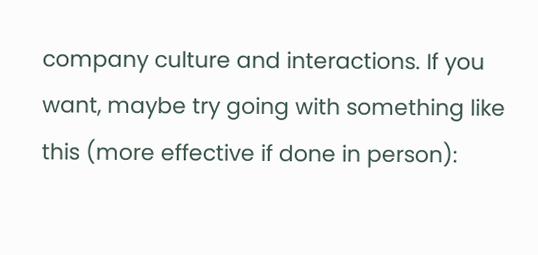company culture and interactions. If you want, maybe try going with something like this (more effective if done in person):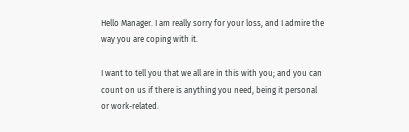Hello Manager. I am really sorry for your loss, and I admire the way you are coping with it.

I want to tell you that we all are in this with you; and you can count on us if there is anything you need, being it personal or work-related.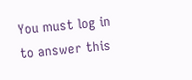You must log in to answer this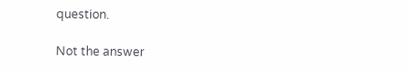question.

Not the answer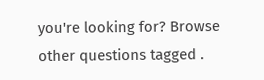you're looking for? Browse other questions tagged .